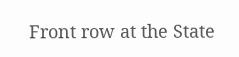Front row at the State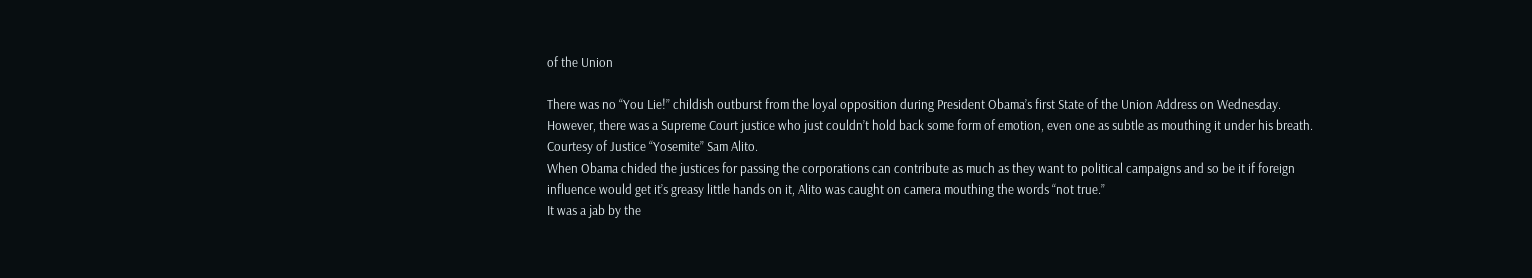of the Union

There was no “You Lie!” childish outburst from the loyal opposition during President Obama’s first State of the Union Address on Wednesday.
However, there was a Supreme Court justice who just couldn’t hold back some form of emotion, even one as subtle as mouthing it under his breath.
Courtesy of Justice “Yosemite” Sam Alito.
When Obama chided the justices for passing the corporations can contribute as much as they want to political campaigns and so be it if foreign influence would get it’s greasy little hands on it, Alito was caught on camera mouthing the words “not true.”
It was a jab by the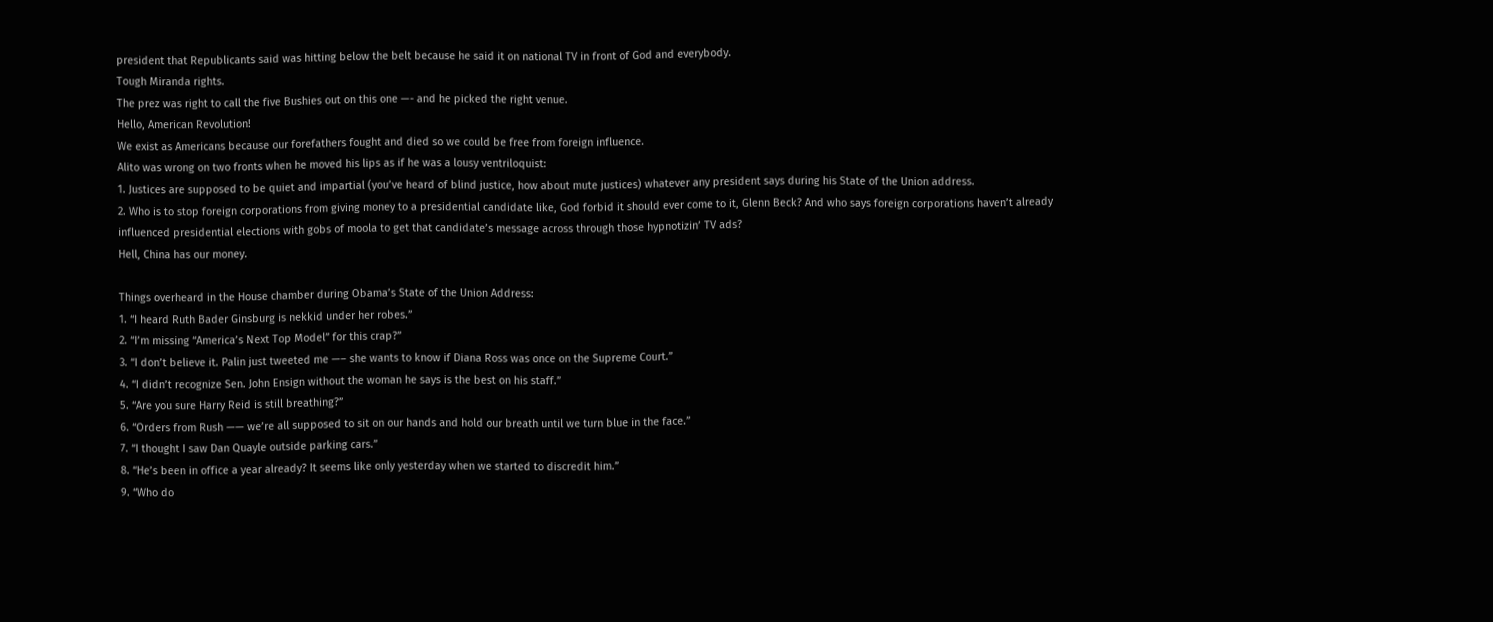president that Republicants said was hitting below the belt because he said it on national TV in front of God and everybody.
Tough Miranda rights.
The prez was right to call the five Bushies out on this one —- and he picked the right venue.
Hello, American Revolution!
We exist as Americans because our forefathers fought and died so we could be free from foreign influence.
Alito was wrong on two fronts when he moved his lips as if he was a lousy ventriloquist:
1. Justices are supposed to be quiet and impartial (you’ve heard of blind justice, how about mute justices) whatever any president says during his State of the Union address.
2. Who is to stop foreign corporations from giving money to a presidential candidate like, God forbid it should ever come to it, Glenn Beck? And who says foreign corporations haven’t already influenced presidential elections with gobs of moola to get that candidate’s message across through those hypnotizin’ TV ads?
Hell, China has our money.

Things overheard in the House chamber during Obama’s State of the Union Address:
1. “I heard Ruth Bader Ginsburg is nekkid under her robes.”
2. “I’m missing “America’s Next Top Model” for this crap?”
3. “I don’t believe it. Palin just tweeted me —– she wants to know if Diana Ross was once on the Supreme Court.”
4. “I didn’t recognize Sen. John Ensign without the woman he says is the best on his staff.”
5. “Are you sure Harry Reid is still breathing?”
6. “Orders from Rush —— we’re all supposed to sit on our hands and hold our breath until we turn blue in the face.”
7. “I thought I saw Dan Quayle outside parking cars.”
8. “He’s been in office a year already? It seems like only yesterday when we started to discredit him.”
9. “Who do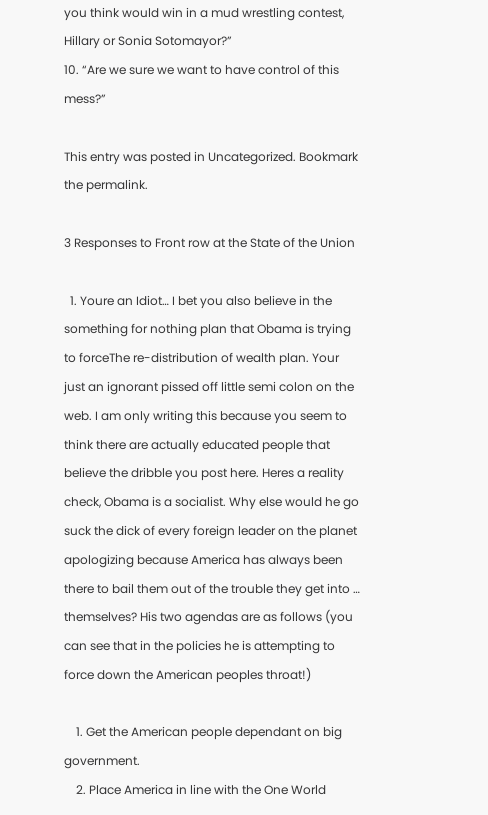you think would win in a mud wrestling contest, Hillary or Sonia Sotomayor?”
10. “Are we sure we want to have control of this mess?”

This entry was posted in Uncategorized. Bookmark the permalink.

3 Responses to Front row at the State of the Union

  1. Youre an Idiot… I bet you also believe in the something for nothing plan that Obama is trying to forceThe re-distribution of wealth plan. Your just an ignorant pissed off little semi colon on the web. I am only writing this because you seem to think there are actually educated people that believe the dribble you post here. Heres a reality check, Obama is a socialist. Why else would he go suck the dick of every foreign leader on the planet apologizing because America has always been there to bail them out of the trouble they get into … themselves? His two agendas are as follows (you can see that in the policies he is attempting to force down the American peoples throat!)

    1. Get the American people dependant on big government.
    2. Place America in line with the One World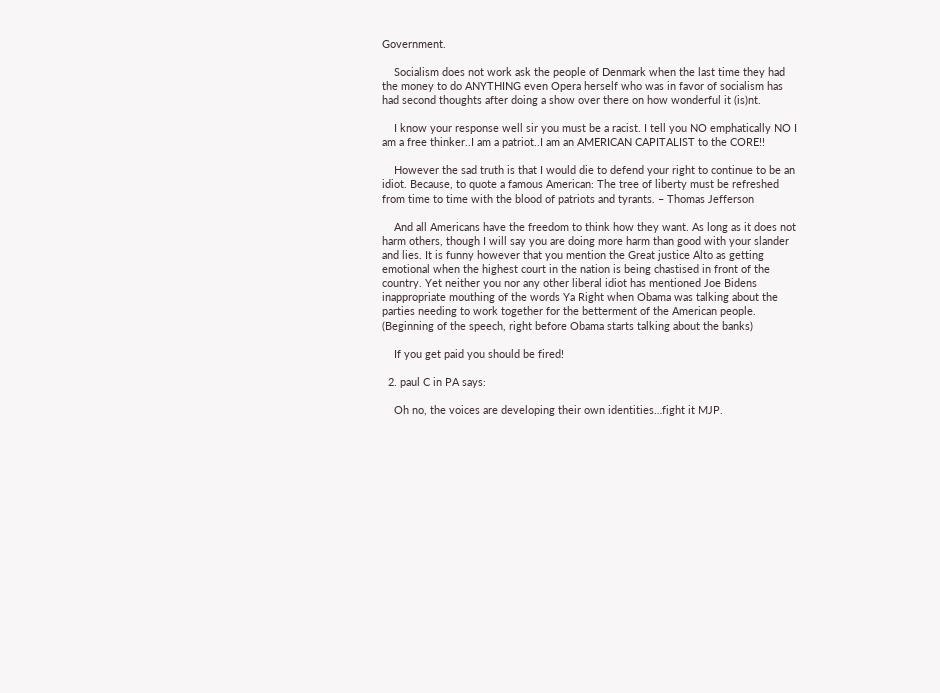Government.

    Socialism does not work ask the people of Denmark when the last time they had the money to do ANYTHING even Opera herself who was in favor of socialism has had second thoughts after doing a show over there on how wonderful it (is)nt.

    I know your response well sir you must be a racist. I tell you NO emphatically NO I am a free thinker..I am a patriot..I am an AMERICAN CAPITALIST to the CORE!!

    However the sad truth is that I would die to defend your right to continue to be an idiot. Because, to quote a famous American: The tree of liberty must be refreshed from time to time with the blood of patriots and tyrants. – Thomas Jefferson

    And all Americans have the freedom to think how they want. As long as it does not harm others, though I will say you are doing more harm than good with your slander and lies. It is funny however that you mention the Great justice Alto as getting emotional when the highest court in the nation is being chastised in front of the country. Yet neither you nor any other liberal idiot has mentioned Joe Bidens inappropriate mouthing of the words Ya Right when Obama was talking about the parties needing to work together for the betterment of the American people. (Beginning of the speech, right before Obama starts talking about the banks)

    If you get paid you should be fired!

  2. paul C in PA says:

    Oh no, the voices are developing their own identities…fight it MJP.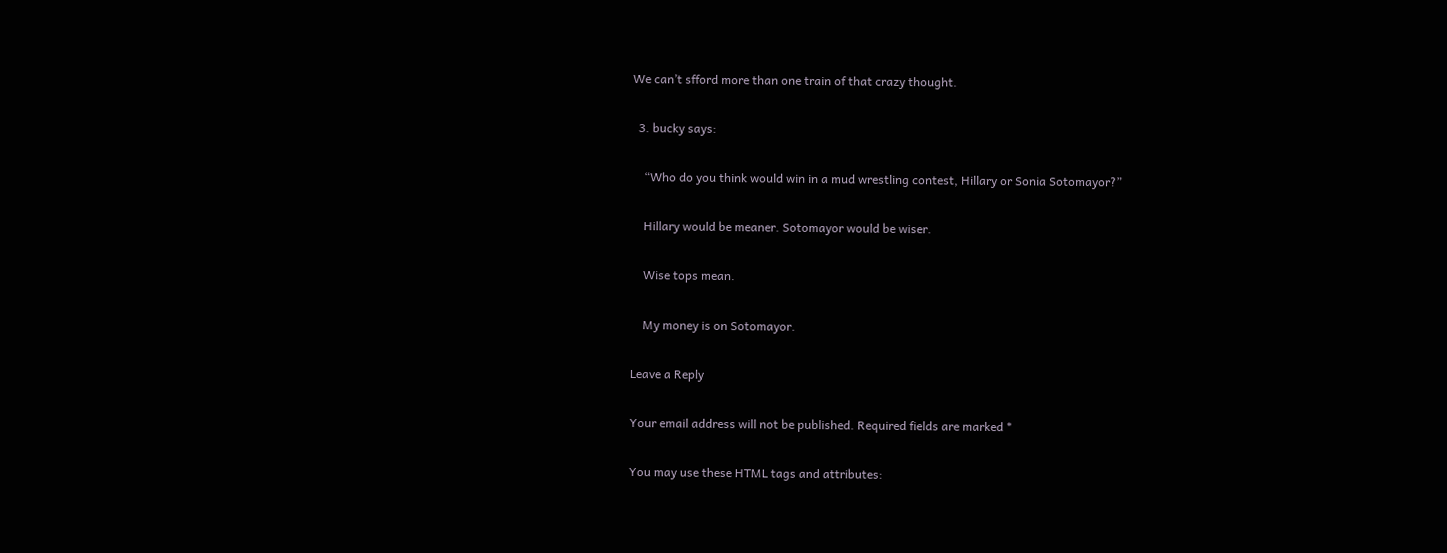We can’t sfford more than one train of that crazy thought.

  3. bucky says:

    “Who do you think would win in a mud wrestling contest, Hillary or Sonia Sotomayor?”

    Hillary would be meaner. Sotomayor would be wiser.

    Wise tops mean.

    My money is on Sotomayor.

Leave a Reply

Your email address will not be published. Required fields are marked *

You may use these HTML tags and attributes: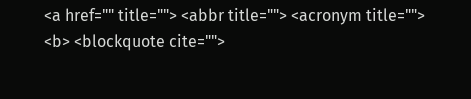<a href="" title=""> <abbr title=""> <acronym title=""> <b> <blockquote cite="">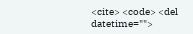<cite> <code> <del datetime="">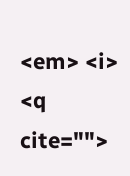<em> <i> <q cite="">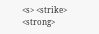<s> <strike> <strong>